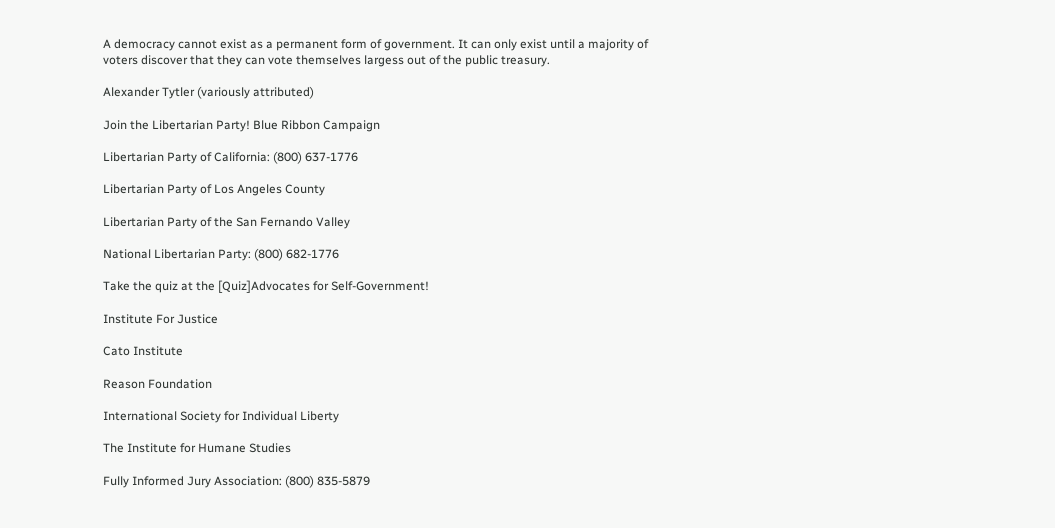A democracy cannot exist as a permanent form of government. It can only exist until a majority of voters discover that they can vote themselves largess out of the public treasury.

Alexander Tytler (variously attributed)

Join the Libertarian Party! Blue Ribbon Campaign

Libertarian Party of California: (800) 637-1776

Libertarian Party of Los Angeles County

Libertarian Party of the San Fernando Valley

National Libertarian Party: (800) 682-1776

Take the quiz at the [Quiz]Advocates for Self-Government!

Institute For Justice

Cato Institute

Reason Foundation

International Society for Individual Liberty

The Institute for Humane Studies

Fully Informed Jury Association: (800) 835-5879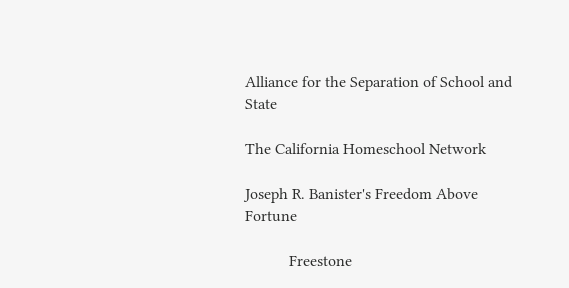Alliance for the Separation of School and State

The California Homeschool Network

Joseph R. Banister's Freedom Above Fortune

           Freestone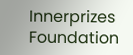Innerprizes            Foundation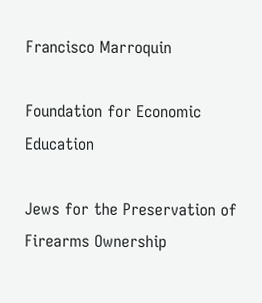Francisco Marroquin

Foundation for Economic Education

Jews for the Preservation of Firearms Ownership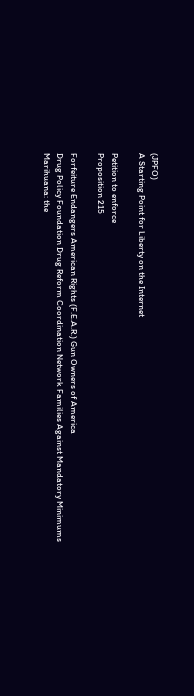(JPFO)
A Starting Point for Liberty on the Internet

Petition to enforce
Proposition 215

Forfeiture Endangers American Rights (F.E.A.R.) Gun Owners of America
Drug Policy Foundation Drug Reform Coordination Network Families Against Mandatory Minimums
Marihuana: the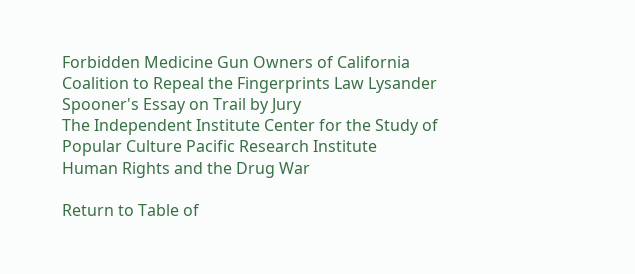Forbidden Medicine Gun Owners of California
Coalition to Repeal the Fingerprints Law Lysander Spooner's Essay on Trail by Jury
The Independent Institute Center for the Study of Popular Culture Pacific Research Institute
Human Rights and the Drug War

Return to Table of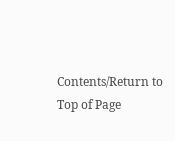Contents/Return to Top of Page